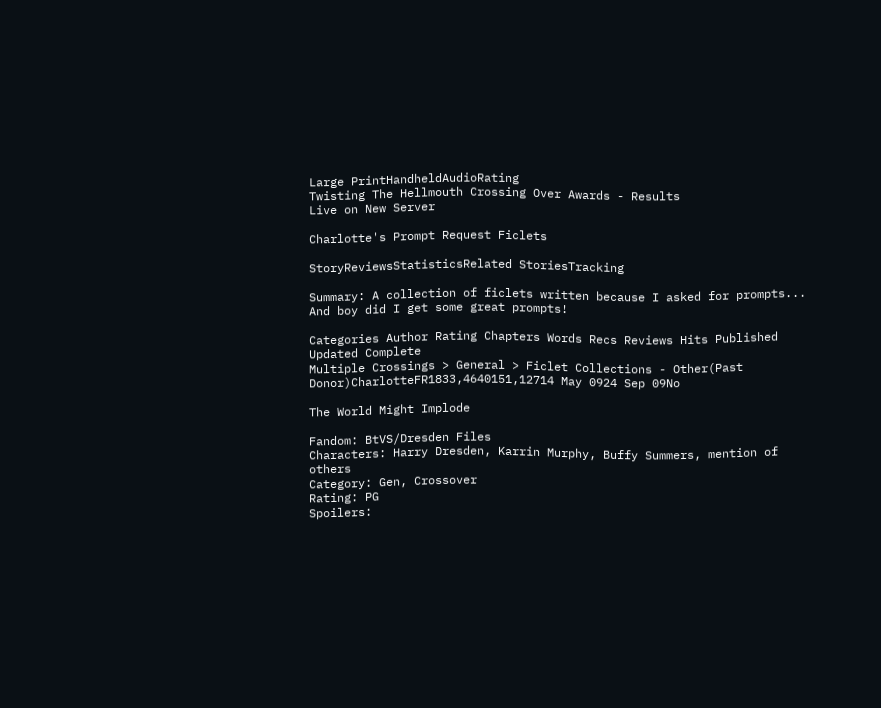Large PrintHandheldAudioRating
Twisting The Hellmouth Crossing Over Awards - Results
Live on New Server

Charlotte's Prompt Request Ficlets

StoryReviewsStatisticsRelated StoriesTracking

Summary: A collection of ficlets written because I asked for prompts... And boy did I get some great prompts!

Categories Author Rating Chapters Words Recs Reviews Hits Published Updated Complete
Multiple Crossings > General > Ficlet Collections - Other(Past Donor)CharlotteFR1833,4640151,12714 May 0924 Sep 09No

The World Might Implode

Fandom: BtVS/Dresden Files
Characters: Harry Dresden, Karrin Murphy, Buffy Summers, mention of others
Category: Gen, Crossover
Rating: PG
Spoilers: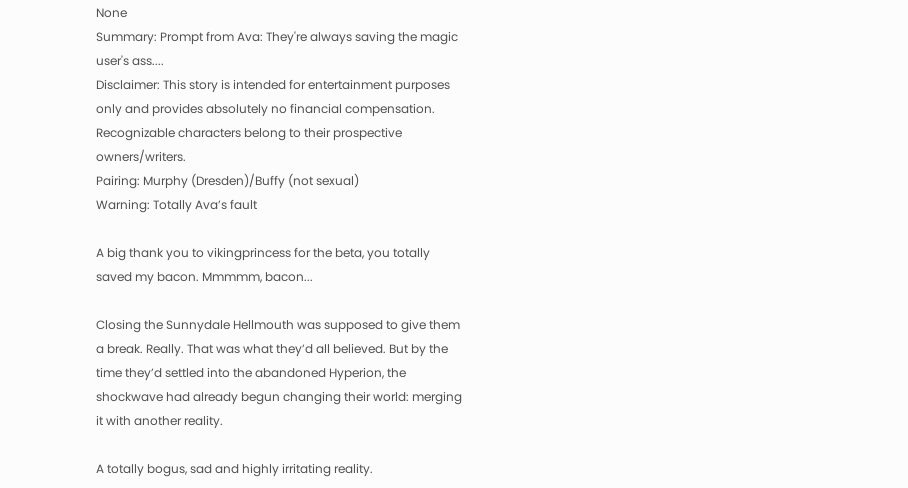None
Summary: Prompt from Ava: They're always saving the magic user's ass....
Disclaimer: This story is intended for entertainment purposes only and provides absolutely no financial compensation. Recognizable characters belong to their prospective owners/writers.
Pairing: Murphy (Dresden)/Buffy (not sexual)
Warning: Totally Ava’s fault

A big thank you to vikingprincess for the beta, you totally saved my bacon. Mmmmm, bacon...

Closing the Sunnydale Hellmouth was supposed to give them a break. Really. That was what they’d all believed. But by the time they’d settled into the abandoned Hyperion, the shockwave had already begun changing their world: merging it with another reality.

A totally bogus, sad and highly irritating reality.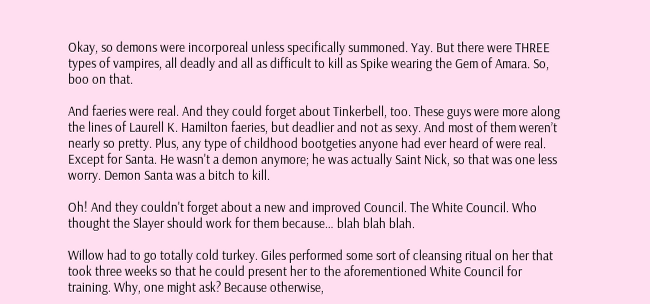Okay, so demons were incorporeal unless specifically summoned. Yay. But there were THREE types of vampires, all deadly and all as difficult to kill as Spike wearing the Gem of Amara. So, boo on that.

And faeries were real. And they could forget about Tinkerbell, too. These guys were more along the lines of Laurell K. Hamilton faeries, but deadlier and not as sexy. And most of them weren’t nearly so pretty. Plus, any type of childhood bootgeties anyone had ever heard of were real. Except for Santa. He wasn't a demon anymore; he was actually Saint Nick, so that was one less worry. Demon Santa was a bitch to kill.

Oh! And they couldn't forget about a new and improved Council. The White Council. Who thought the Slayer should work for them because… blah blah blah.

Willow had to go totally cold turkey. Giles performed some sort of cleansing ritual on her that took three weeks so that he could present her to the aforementioned White Council for training. Why, one might ask? Because otherwise,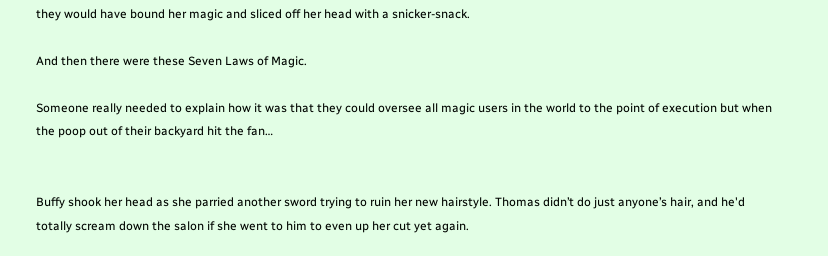they would have bound her magic and sliced off her head with a snicker-snack.

And then there were these Seven Laws of Magic.

Someone really needed to explain how it was that they could oversee all magic users in the world to the point of execution but when the poop out of their backyard hit the fan…


Buffy shook her head as she parried another sword trying to ruin her new hairstyle. Thomas didn’t do just anyone’s hair, and he'd totally scream down the salon if she went to him to even up her cut yet again.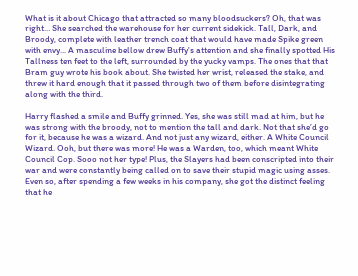What is it about Chicago that attracted so many bloodsuckers? Oh, that was right… She searched the warehouse for her current sidekick. Tall, Dark, and Broody, complete with leather trench coat that would have made Spike green with envy... A masculine bellow drew Buffy's attention and she finally spotted His Tallness ten feet to the left, surrounded by the yucky vamps. The ones that that Bram guy wrote his book about. She twisted her wrist, released the stake, and threw it hard enough that it passed through two of them before disintegrating along with the third.

Harry flashed a smile and Buffy grinned. Yes, she was still mad at him, but he was strong with the broody, not to mention the tall and dark. Not that she’d go for it, because he was a wizard. And not just any wizard, either. A White Council Wizard. Ooh, but there was more! He was a Warden, too, which meant White Council Cop. Sooo not her type! Plus, the Slayers had been conscripted into their war and were constantly being called on to save their stupid magic using asses. Even so, after spending a few weeks in his company, she got the distinct feeling that he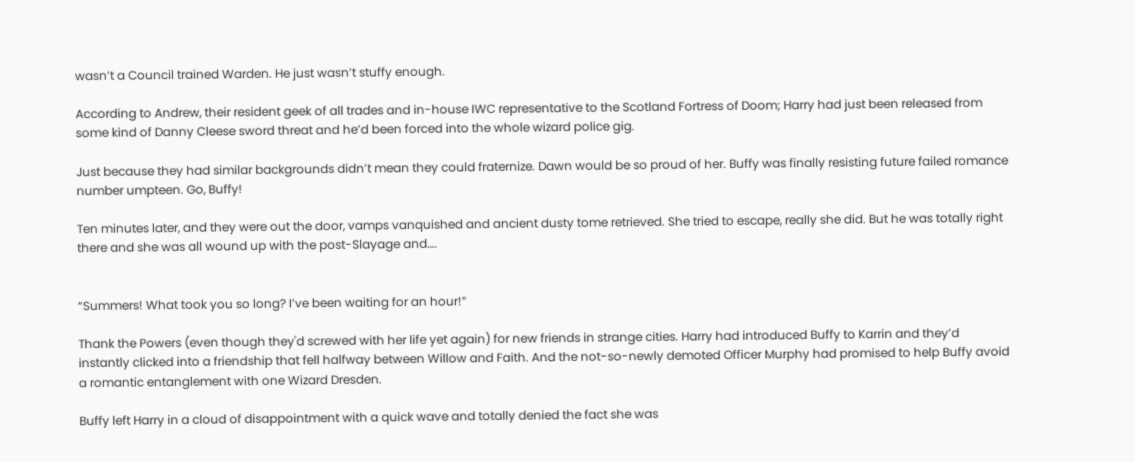wasn’t a Council trained Warden. He just wasn’t stuffy enough.

According to Andrew, their resident geek of all trades and in-house IWC representative to the Scotland Fortress of Doom; Harry had just been released from some kind of Danny Cleese sword threat and he’d been forced into the whole wizard police gig.

Just because they had similar backgrounds didn’t mean they could fraternize. Dawn would be so proud of her. Buffy was finally resisting future failed romance number umpteen. Go, Buffy!

Ten minutes later, and they were out the door, vamps vanquished and ancient dusty tome retrieved. She tried to escape, really she did. But he was totally right there and she was all wound up with the post-Slayage and….


“Summers! What took you so long? I’ve been waiting for an hour!”

Thank the Powers (even though they'd screwed with her life yet again) for new friends in strange cities. Harry had introduced Buffy to Karrin and they’d instantly clicked into a friendship that fell halfway between Willow and Faith. And the not-so-newly demoted Officer Murphy had promised to help Buffy avoid a romantic entanglement with one Wizard Dresden.

Buffy left Harry in a cloud of disappointment with a quick wave and totally denied the fact she was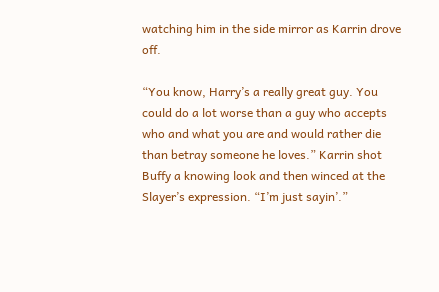watching him in the side mirror as Karrin drove off.

“You know, Harry’s a really great guy. You could do a lot worse than a guy who accepts who and what you are and would rather die than betray someone he loves.” Karrin shot Buffy a knowing look and then winced at the Slayer’s expression. “I’m just sayin’.”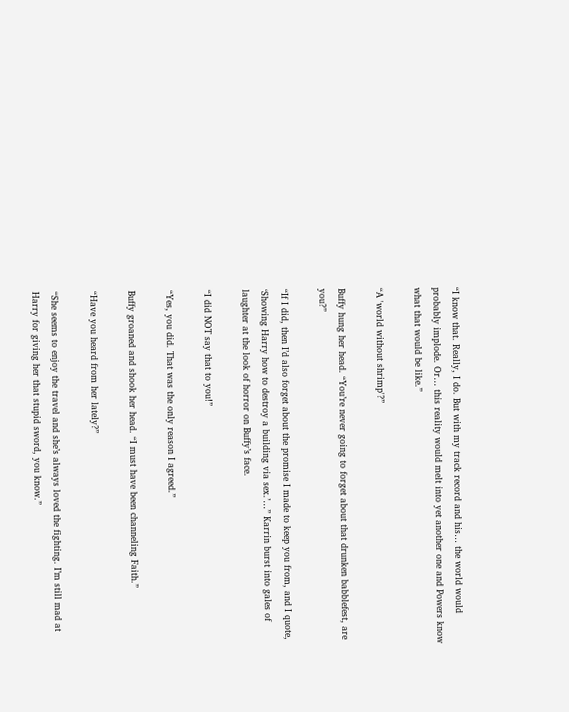“I know that. Really, I do. But with my track record and his… the world would probably implode. Or… this reality would melt into yet another one and Powers know what that would be like.”

“A 'world without shrimp'?”

Buffy hung her head. “You’re never going to forget about that drunken babblefest, are you?”

“If I did, then I’d also forget about the promise I made to keep you from, and I quote, ‘Showing Harry how to destroy a building via sex.’…” Karrin burst into gales of laughter at the look of horror on Buffy’s face.

“I did NOT say that to you!”

“Yes, you did. That was the only reason I agreed.”

Buffy groaned and shook her head. “I must have been channeling Faith.”

“Have you heard from her lately?”

“She seems to enjoy the travel and she’s always loved the fighting. I’m still mad at Harry for giving her that stupid sword, you know.”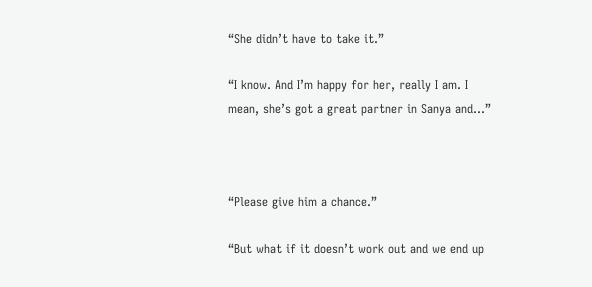“She didn’t have to take it.”

“I know. And I’m happy for her, really I am. I mean, she’s got a great partner in Sanya and…”



“Please give him a chance.”

“But what if it doesn’t work out and we end up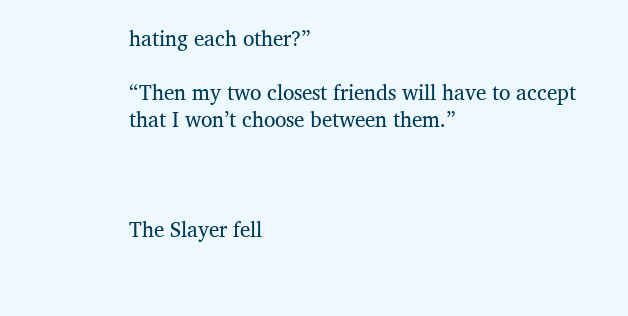hating each other?”

“Then my two closest friends will have to accept that I won’t choose between them.”



The Slayer fell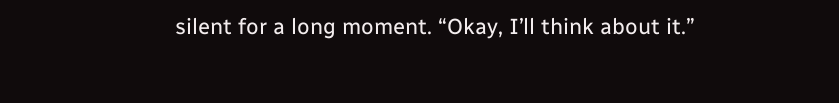silent for a long moment. “Okay, I’ll think about it.”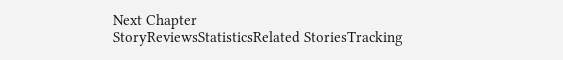Next Chapter
StoryReviewsStatisticsRelated StoriesTracking